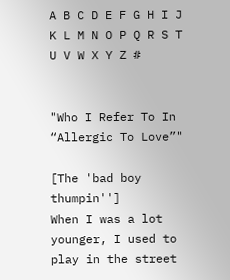A B C D E F G H I J K L M N O P Q R S T U V W X Y Z #


"Who I Refer To In “Allergic To Love”"

[The 'bad boy thumpin'']
When I was a lot younger, I used to play in the street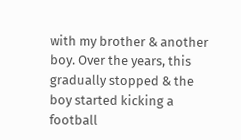with my brother & another boy. Over the years, this gradually stopped & the boy started kicking a football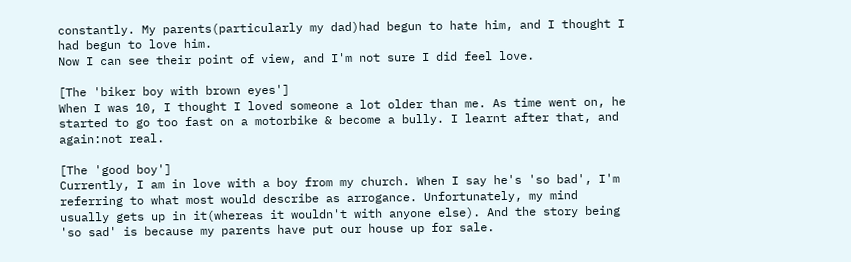constantly. My parents(particularly my dad)had begun to hate him, and I thought I had begun to love him.
Now I can see their point of view, and I'm not sure I did feel love.

[The 'biker boy with brown eyes']
When I was 10, I thought I loved someone a lot older than me. As time went on, he started to go too fast on a motorbike & become a bully. I learnt after that, and again:not real.

[The 'good boy']
Currently, I am in love with a boy from my church. When I say he's 'so bad', I'm referring to what most would describe as arrogance. Unfortunately, my mind usually gets up in it(whereas it wouldn't with anyone else). And the story being 'so sad' is because my parents have put our house up for sale.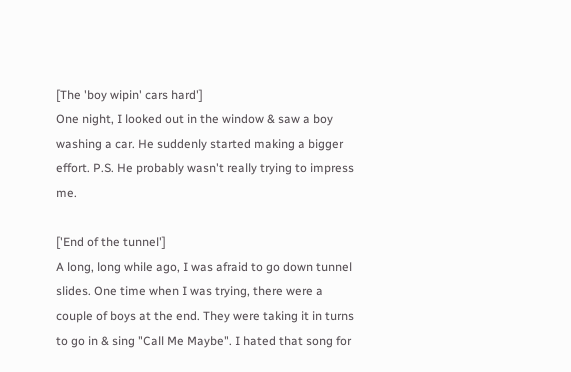[The 'boy wipin' cars hard']
One night, I looked out in the window & saw a boy washing a car. He suddenly started making a bigger effort. P.S. He probably wasn't really trying to impress me.

['End of the tunnel']
A long, long while ago, I was afraid to go down tunnel slides. One time when I was trying, there were a couple of boys at the end. They were taking it in turns to go in & sing "Call Me Maybe". I hated that song for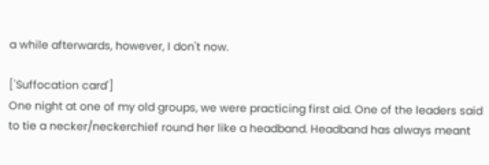a while afterwards, however, I don't now.

['Suffocation card']
One night at one of my old groups, we were practicing first aid. One of the leaders said to tie a necker/neckerchief round her like a headband. Headband has always meant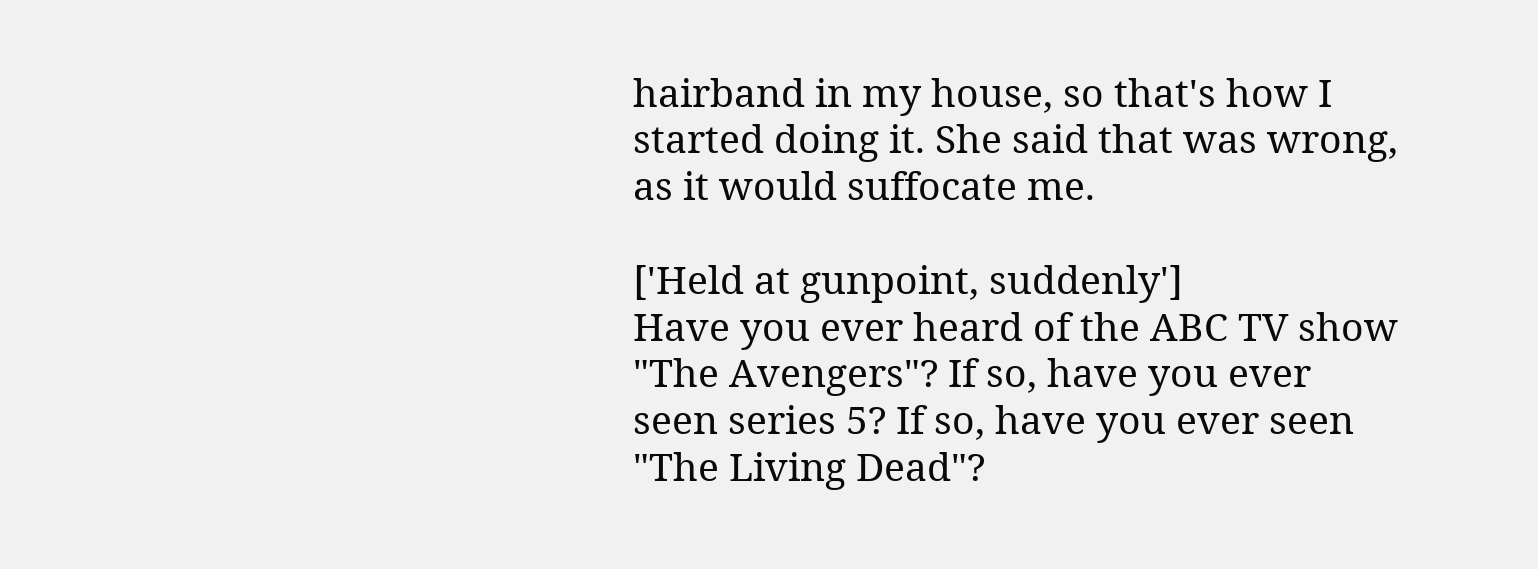hairband in my house, so that's how I started doing it. She said that was wrong, as it would suffocate me.

['Held at gunpoint, suddenly']
Have you ever heard of the ABC TV show "The Avengers"? If so, have you ever seen series 5? If so, have you ever seen "The Living Dead"?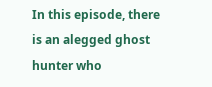In this episode, there is an alegged ghost hunter who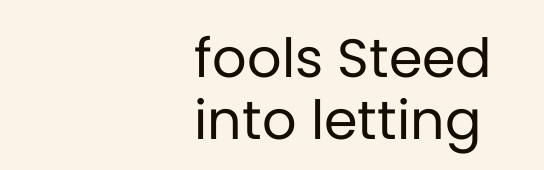fools Steed into letting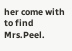her come with to find Mrs.Peel.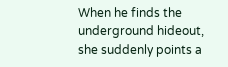When he finds the underground hideout, she suddenly points a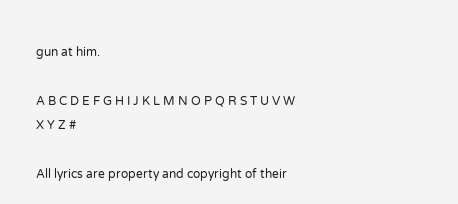gun at him.

A B C D E F G H I J K L M N O P Q R S T U V W X Y Z #

All lyrics are property and copyright of their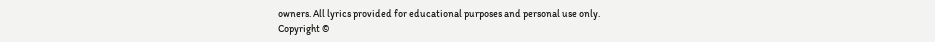owners. All lyrics provided for educational purposes and personal use only.
Copyright ©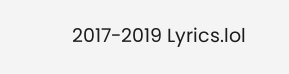2017-2019 Lyrics.lol